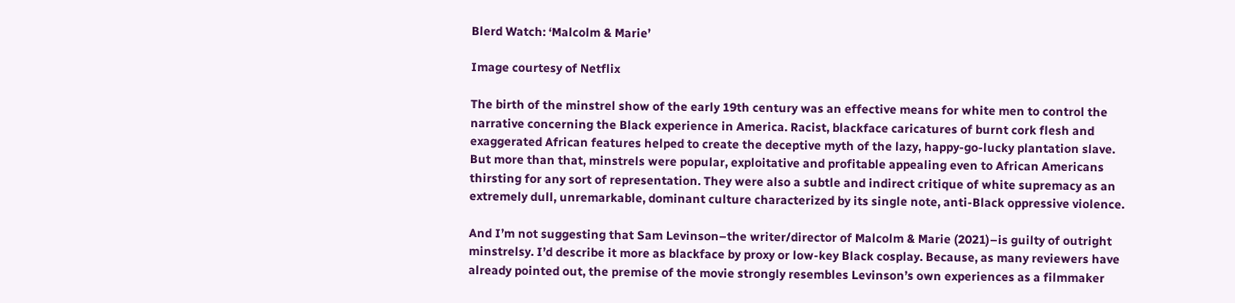Blerd Watch: ‘Malcolm & Marie’

Image courtesy of Netflix

The birth of the minstrel show of the early 19th century was an effective means for white men to control the narrative concerning the Black experience in America. Racist, blackface caricatures of burnt cork flesh and exaggerated African features helped to create the deceptive myth of the lazy, happy-go-lucky plantation slave. But more than that, minstrels were popular, exploitative and profitable appealing even to African Americans thirsting for any sort of representation. They were also a subtle and indirect critique of white supremacy as an extremely dull, unremarkable, dominant culture characterized by its single note, anti-Black oppressive violence.

And I’m not suggesting that Sam Levinson–the writer/director of Malcolm & Marie (2021)–is guilty of outright minstrelsy. I’d describe it more as blackface by proxy or low-key Black cosplay. Because, as many reviewers have already pointed out, the premise of the movie strongly resembles Levinson’s own experiences as a filmmaker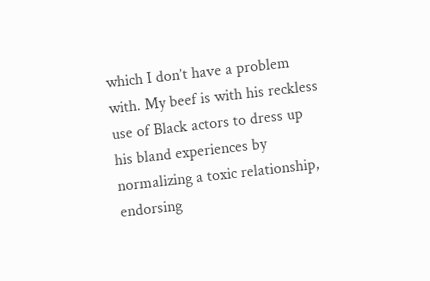which I don’t have a problem with. My beef is with his reckless use of Black actors to dress up his bland experiences by normalizing a toxic relationship, endorsing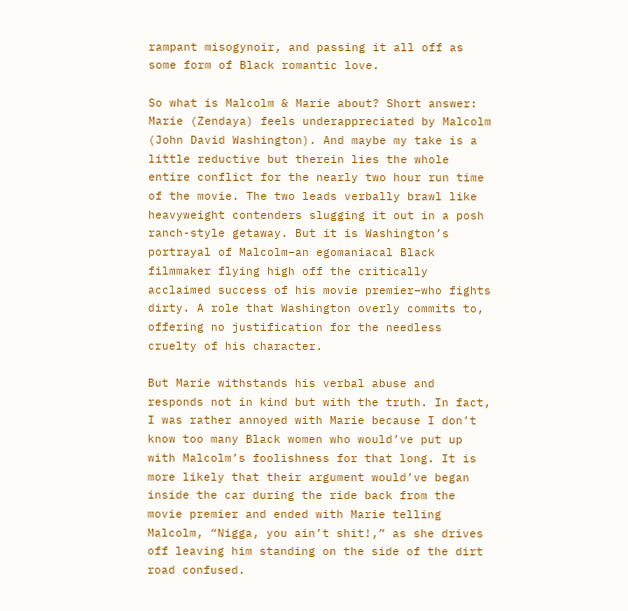rampant misogynoir, and passing it all off as some form of Black romantic love.

So what is Malcolm & Marie about? Short answer: Marie (Zendaya) feels underappreciated by Malcolm (John David Washington). And maybe my take is a little reductive but therein lies the whole entire conflict for the nearly two hour run time of the movie. The two leads verbally brawl like heavyweight contenders slugging it out in a posh ranch-style getaway. But it is Washington’s portrayal of Malcolm–an egomaniacal Black filmmaker flying high off the critically acclaimed success of his movie premier–who fights dirty. A role that Washington overly commits to, offering no justification for the needless cruelty of his character.

But Marie withstands his verbal abuse and responds not in kind but with the truth. In fact, I was rather annoyed with Marie because I don’t know too many Black women who would’ve put up with Malcolm’s foolishness for that long. It is more likely that their argument would’ve began inside the car during the ride back from the movie premier and ended with Marie telling Malcolm, “Nigga, you ain’t shit!,” as she drives off leaving him standing on the side of the dirt road confused.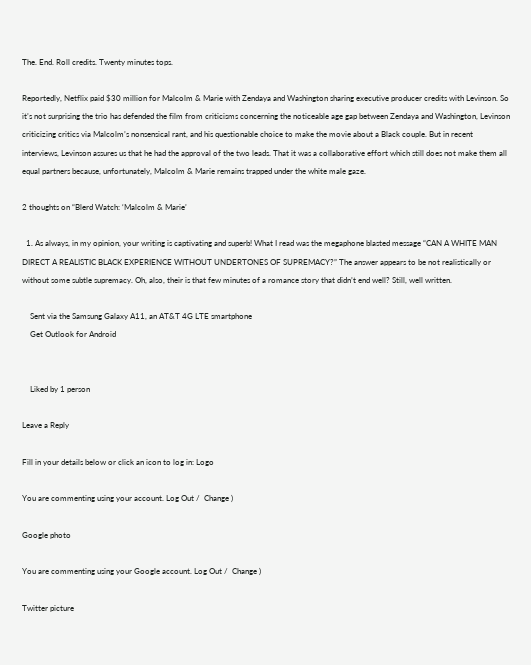The. End. Roll credits. Twenty minutes tops.

Reportedly, Netflix paid $30 million for Malcolm & Marie with Zendaya and Washington sharing executive producer credits with Levinson. So it’s not surprising the trio has defended the film from criticisms concerning the noticeable age gap between Zendaya and Washington, Levinson criticizing critics via Malcolm’s nonsensical rant, and his questionable choice to make the movie about a Black couple. But in recent interviews, Levinson assures us that he had the approval of the two leads. That it was a collaborative effort which still does not make them all equal partners because, unfortunately, Malcolm & Marie remains trapped under the white male gaze.

2 thoughts on “Blerd Watch: ‘Malcolm & Marie’

  1. As always, in my opinion, your writing is captivating and superb! What I read was the megaphone blasted message “CAN A WHITE MAN DIRECT A REALISTIC BLACK EXPERIENCE WITHOUT UNDERTONES OF SUPREMACY?” The answer appears to be not realistically or without some subtle supremacy. Oh, also, their is that few minutes of a romance story that didn’t end well? Still, well written.

    Sent via the Samsung Galaxy A11, an AT&T 4G LTE smartphone
    Get Outlook for Android


    Liked by 1 person

Leave a Reply

Fill in your details below or click an icon to log in: Logo

You are commenting using your account. Log Out /  Change )

Google photo

You are commenting using your Google account. Log Out /  Change )

Twitter picture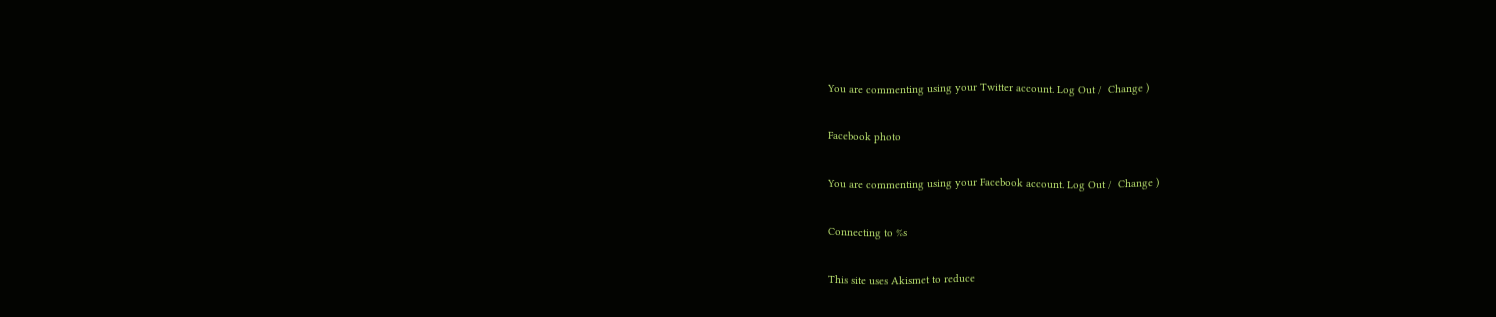You are commenting using your Twitter account. Log Out /  Change )

Facebook photo

You are commenting using your Facebook account. Log Out /  Change )

Connecting to %s

This site uses Akismet to reduce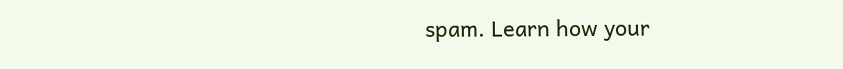spam. Learn how your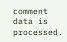comment data is processed.